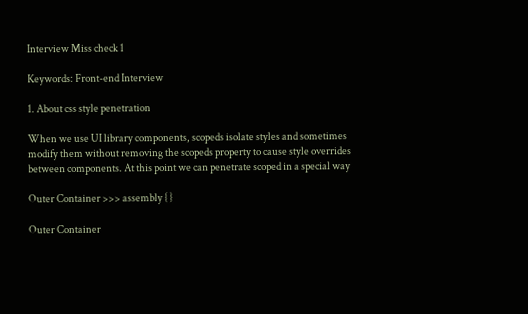Interview Miss check 1

Keywords: Front-end Interview

1. About css style penetration

When we use UI library components, scopeds isolate styles and sometimes modify them without removing the scopeds property to cause style overrides between components. At this point we can penetrate scoped in a special way

Outer Container >>> assembly { }

Outer Container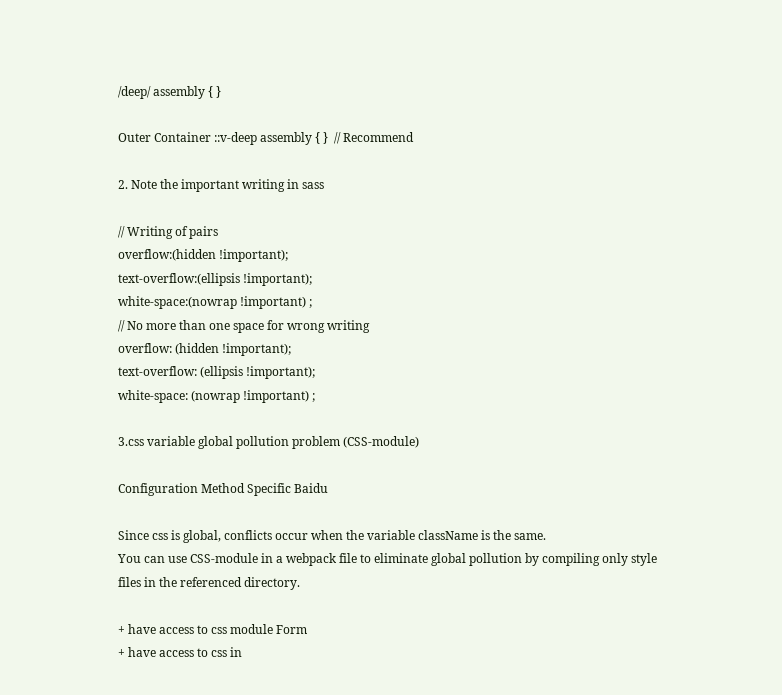/deep/ assembly { }

Outer Container ::v-deep assembly { }  // Recommend

2. Note the important writing in sass

// Writing of pairs
overflow:(hidden !important);
text-overflow:(ellipsis !important);
white-space:(nowrap !important) ;
// No more than one space for wrong writing
overflow: (hidden !important);
text-overflow: (ellipsis !important);
white-space: (nowrap !important) ;

3.css variable global pollution problem (CSS-module)

Configuration Method Specific Baidu

Since css is global, conflicts occur when the variable className is the same.
You can use CSS-module in a webpack file to eliminate global pollution by compiling only style files in the referenced directory.

+ have access to css module Form
+ have access to css in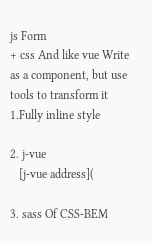js Form
+ css And like vue Write as a component, but use tools to transform it
1.Fully inline style

2. j-vue
   [j-vue address](

3. sass Of CSS-BEM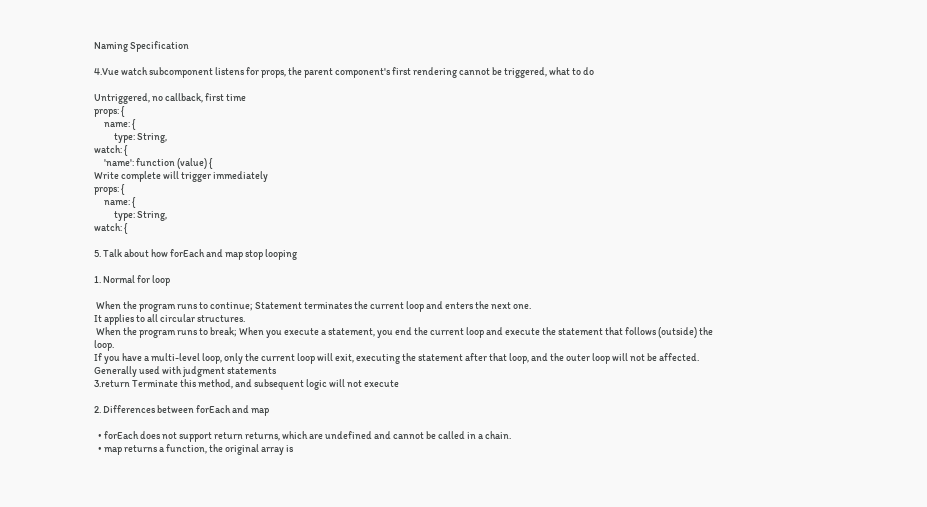Naming Specification

4.Vue watch subcomponent listens for props, the parent component's first rendering cannot be triggered, what to do

Untriggered, no callback, first time
props: {
     name: {
          type: String,
watch: {
     'name': function (value) {
Write complete will trigger immediately
props: {
     name: {
          type: String,
watch: {

5. Talk about how forEach and map stop looping

1. Normal for loop

 When the program runs to continue; Statement terminates the current loop and enters the next one.
It applies to all circular structures.
 When the program runs to break; When you execute a statement, you end the current loop and execute the statement that follows (outside) the loop.
If you have a multi-level loop, only the current loop will exit, executing the statement after that loop, and the outer loop will not be affected.
Generally used with judgment statements
3.return Terminate this method, and subsequent logic will not execute

2. Differences between forEach and map

  • forEach does not support return returns, which are undefined and cannot be called in a chain.
  • map returns a function, the original array is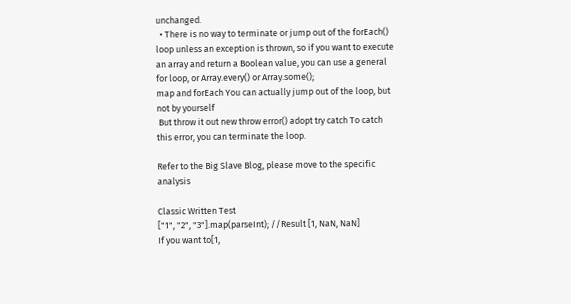unchanged.
  • There is no way to terminate or jump out of the forEach() loop unless an exception is thrown, so if you want to execute an array and return a Boolean value, you can use a general for loop, or Array.every() or Array.some();
map and forEach You can actually jump out of the loop, but not by yourself
 But throw it out new throw error() adopt try catch To catch this error, you can terminate the loop.

Refer to the Big Slave Blog, please move to the specific analysis

Classic Written Test
["1", "2", "3"].map(parseInt); //Result [1, NaN, NaN]
If you want to[1,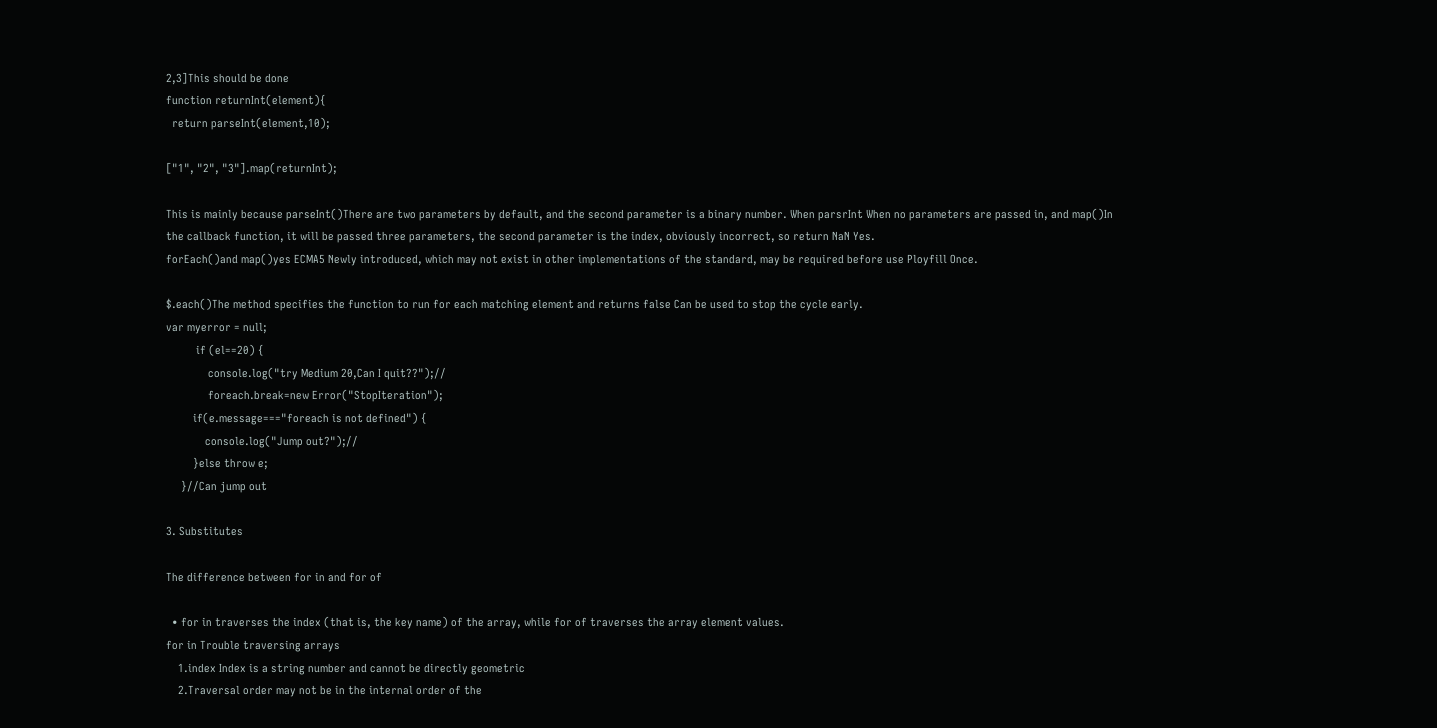2,3]This should be done
function returnInt(element){
  return parseInt(element,10);

["1", "2", "3"].map(returnInt);

This is mainly because parseInt()There are two parameters by default, and the second parameter is a binary number. When parsrInt When no parameters are passed in, and map()In the callback function, it will be passed three parameters, the second parameter is the index, obviously incorrect, so return NaN Yes.
forEach()and map()yes ECMA5 Newly introduced, which may not exist in other implementations of the standard, may be required before use Ployfill Once.

$.each()The method specifies the function to run for each matching element and returns false Can be used to stop the cycle early.
var myerror = null;
          if (el==20) {
              console.log("try Medium 20,Can I quit??");//
              foreach.break=new Error("StopIteration");
         if(e.message==="foreach is not defined") {
             console.log("Jump out?");//
         }else throw e;
     }//Can jump out

3. Substitutes

The difference between for in and for of

  • for in traverses the index (that is, the key name) of the array, while for of traverses the array element values.
for in Trouble traversing arrays
    1.index Index is a string number and cannot be directly geometric
    2.Traversal order may not be in the internal order of the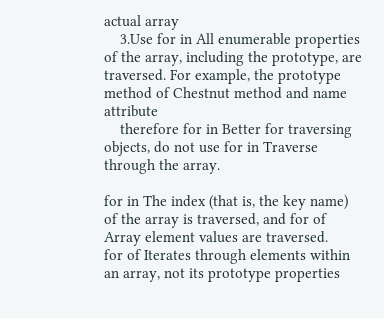actual array
    3.Use for in All enumerable properties of the array, including the prototype, are traversed. For example, the prototype method of Chestnut method and name attribute
    therefore for in Better for traversing objects, do not use for in Traverse through the array.

for in The index (that is, the key name) of the array is traversed, and for of Array element values are traversed.
for of Iterates through elements within an array, not its prototype properties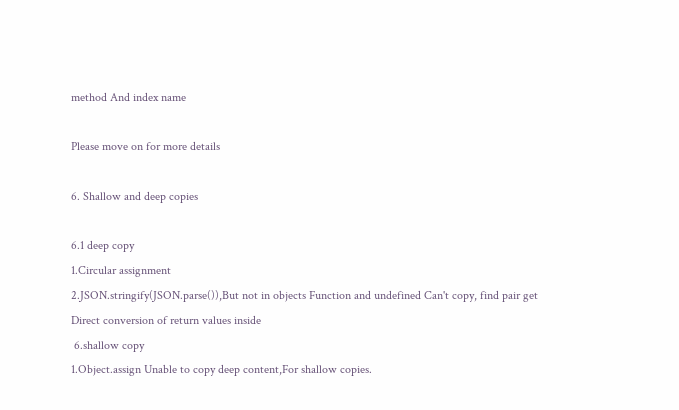method And index name

Please move on for more details

6. Shallow and deep copies

6.1 deep copy
1.Circular assignment
2.JSON.stringify(JSON.parse()),But not in objects Function and undefined Can't copy, find pair get Direct conversion of return values inside
 6.shallow copy
1.Object.assign Unable to copy deep content,For shallow copies.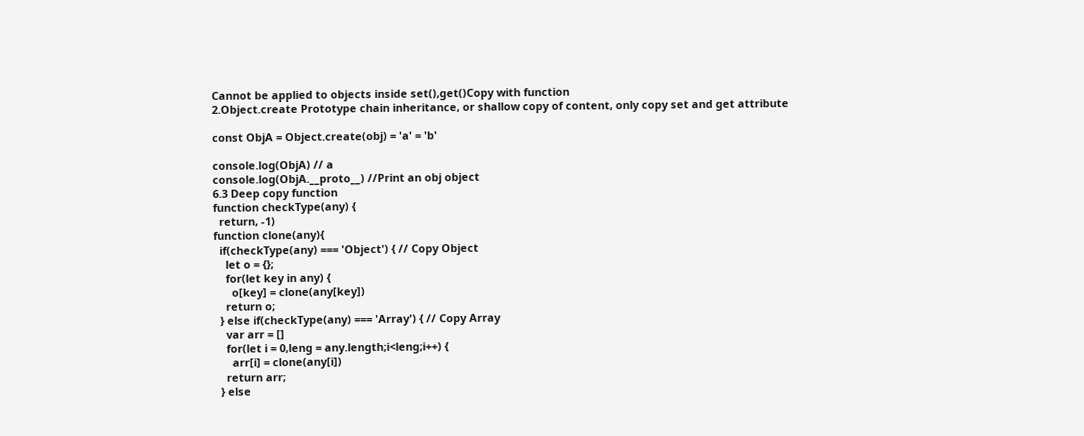Cannot be applied to objects inside set(),get()Copy with function
2.Object.create Prototype chain inheritance, or shallow copy of content, only copy set and get attribute

const ObjA = Object.create(obj) = 'a' = 'b'

console.log(ObjA) // a
console.log(ObjA.__proto__) //Print an obj object
6.3 Deep copy function
function checkType(any) {
  return, -1)
function clone(any){
  if(checkType(any) === 'Object') { // Copy Object
    let o = {};
    for(let key in any) {
      o[key] = clone(any[key])
    return o;
  } else if(checkType(any) === 'Array') { // Copy Array
    var arr = []
    for(let i = 0,leng = any.length;i<leng;i++) {
      arr[i] = clone(any[i])
    return arr;
  } else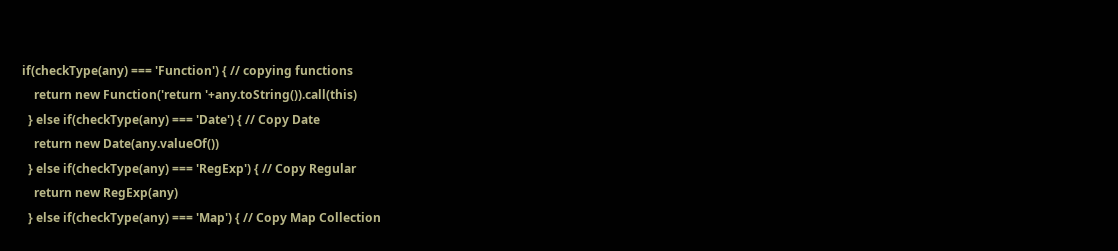if(checkType(any) === 'Function') { // copying functions
    return new Function('return '+any.toString()).call(this)
  } else if(checkType(any) === 'Date') { // Copy Date
    return new Date(any.valueOf())
  } else if(checkType(any) === 'RegExp') { // Copy Regular
    return new RegExp(any)
  } else if(checkType(any) === 'Map') { // Copy Map Collection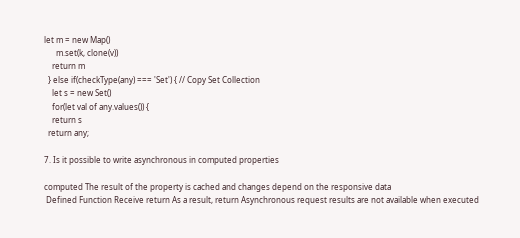let m = new Map()
      m.set(k, clone(v))
    return m
  } else if(checkType(any) === 'Set') { // Copy Set Collection
    let s = new Set()
    for(let val of any.values()) {
    return s
  return any;

7. Is it possible to write asynchronous in computed properties

computed The result of the property is cached and changes depend on the responsive data
 Defined Function Receive return As a result, return Asynchronous request results are not available when executed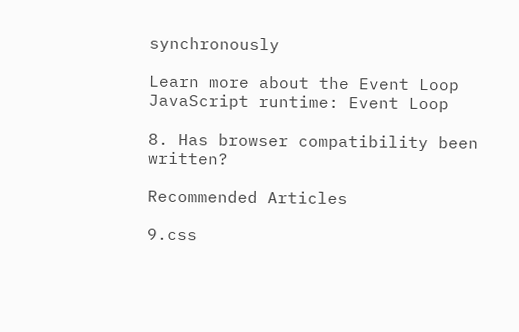synchronously

Learn more about the Event Loop JavaScript runtime: Event Loop

8. Has browser compatibility been written?

Recommended Articles

9.css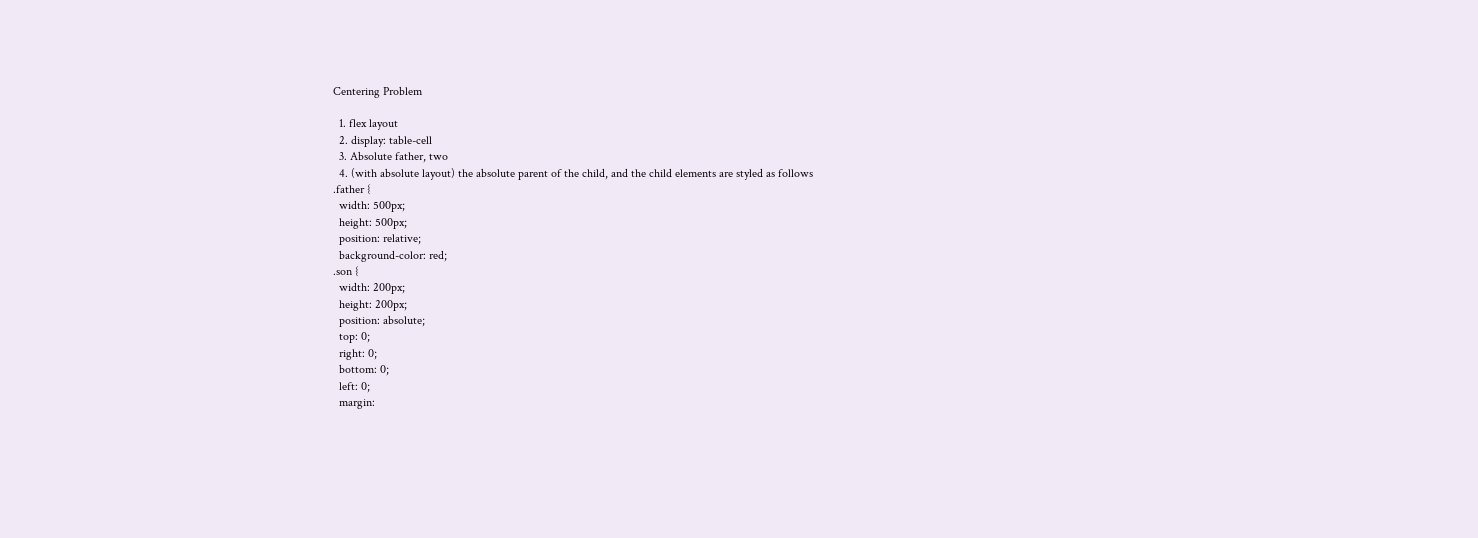Centering Problem

  1. flex layout
  2. display: table-cell
  3. Absolute father, two
  4. (with absolute layout) the absolute parent of the child, and the child elements are styled as follows
.father {
  width: 500px;
  height: 500px;
  position: relative;
  background-color: red;
.son {
  width: 200px;
  height: 200px;
  position: absolute;
  top: 0;
  right: 0;
  bottom: 0;
  left: 0;
  margin: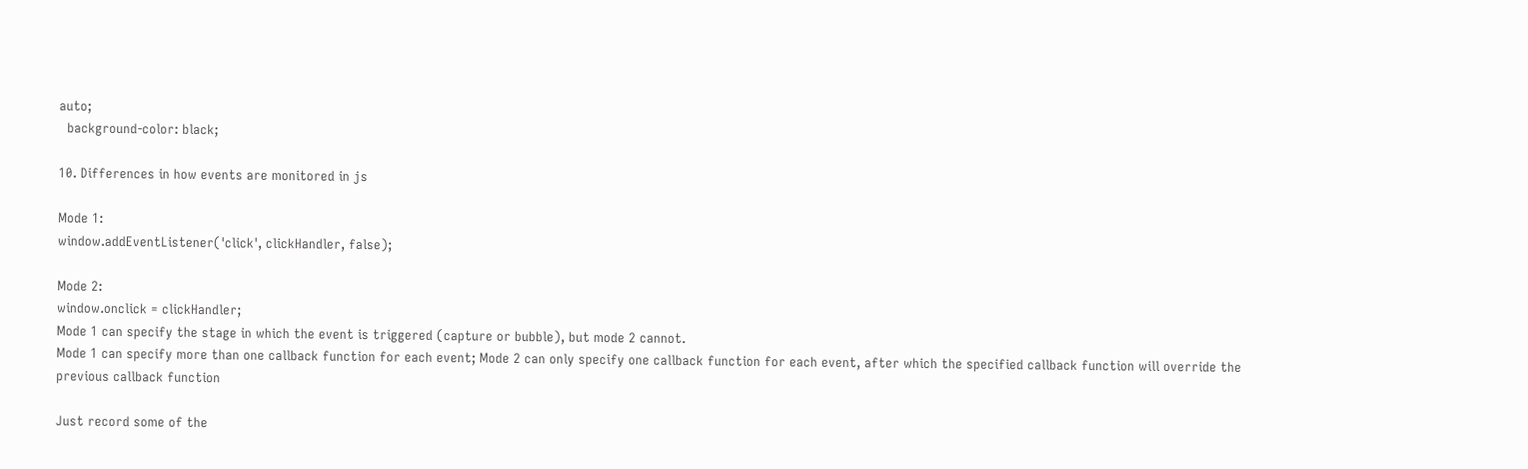auto;
  background-color: black;

10. Differences in how events are monitored in js

Mode 1:
window.addEventListener('click', clickHandler, false);

Mode 2:
window.onclick = clickHandler;
Mode 1 can specify the stage in which the event is triggered (capture or bubble), but mode 2 cannot.
Mode 1 can specify more than one callback function for each event; Mode 2 can only specify one callback function for each event, after which the specified callback function will override the previous callback function

Just record some of the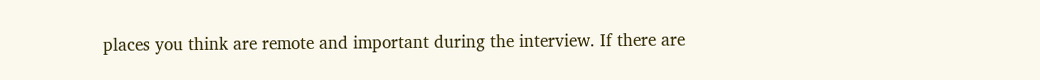places you think are remote and important during the interview. If there are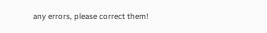any errors, please correct them!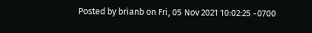Posted by brianb on Fri, 05 Nov 2021 10:02:25 -0700